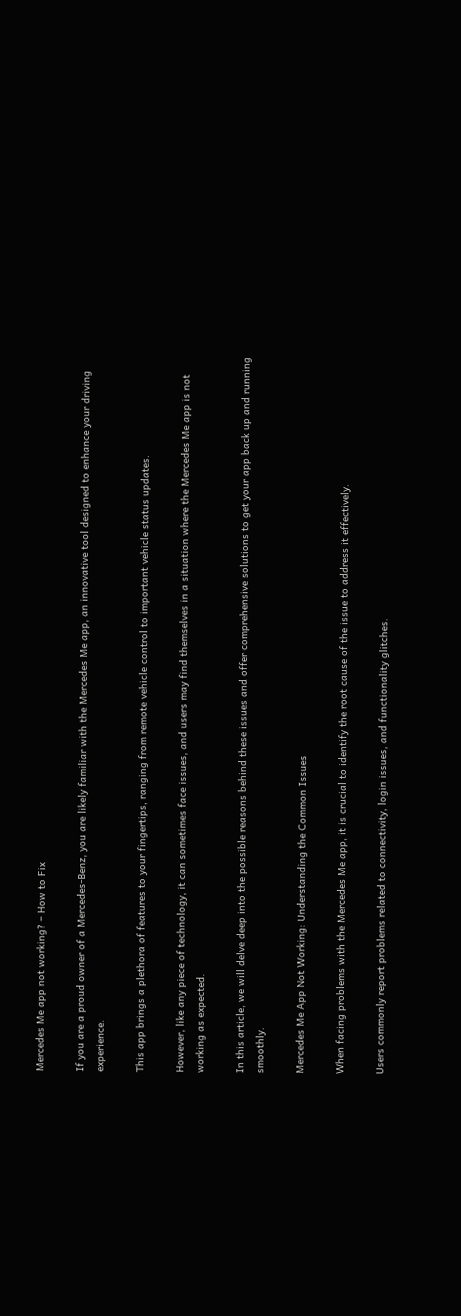Mercedes Me app not working? – How to Fix

If you are a proud owner of a Mercedes-Benz, you are likely familiar with the Mercedes Me app, an innovative tool designed to enhance your driving experience.

This app brings a plethora of features to your fingertips, ranging from remote vehicle control to important vehicle status updates.

However, like any piece of technology, it can sometimes face issues, and users may find themselves in a situation where the Mercedes Me app is not working as expected.

In this article, we will delve deep into the possible reasons behind these issues and offer comprehensive solutions to get your app back up and running smoothly.

Mercedes Me App Not Working: Understanding the Common Issues

When facing problems with the Mercedes Me app, it is crucial to identify the root cause of the issue to address it effectively.

Users commonly report problems related to connectivity, login issues, and functionality glitches.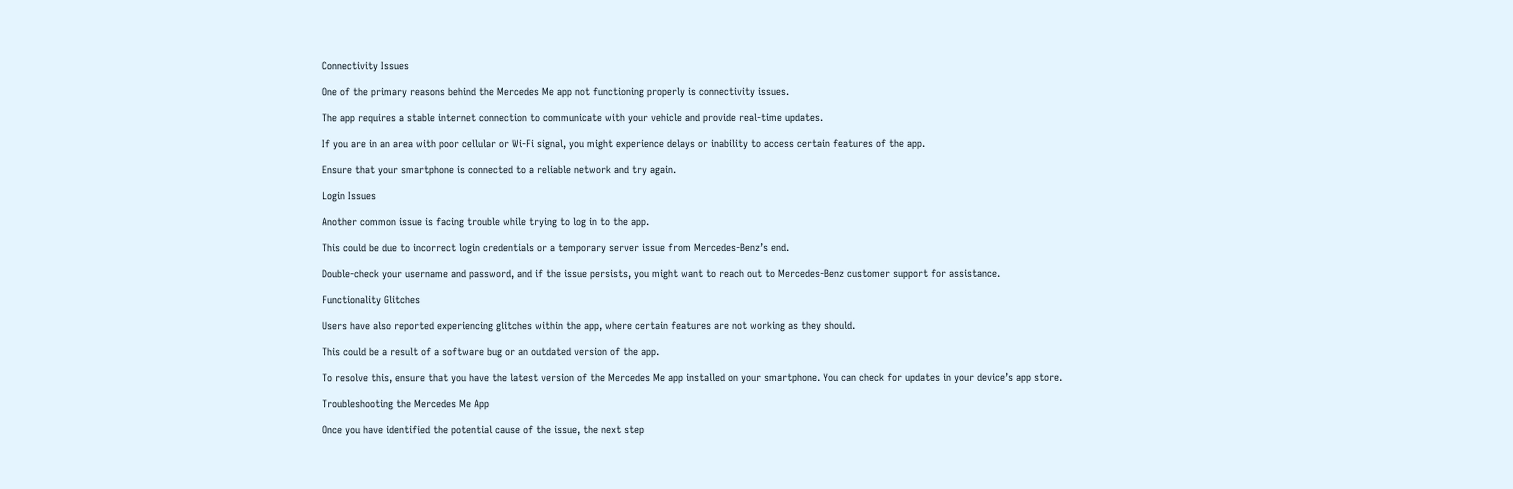Connectivity Issues

One of the primary reasons behind the Mercedes Me app not functioning properly is connectivity issues.

The app requires a stable internet connection to communicate with your vehicle and provide real-time updates.

If you are in an area with poor cellular or Wi-Fi signal, you might experience delays or inability to access certain features of the app.

Ensure that your smartphone is connected to a reliable network and try again.

Login Issues

Another common issue is facing trouble while trying to log in to the app.

This could be due to incorrect login credentials or a temporary server issue from Mercedes-Benz’s end.

Double-check your username and password, and if the issue persists, you might want to reach out to Mercedes-Benz customer support for assistance.

Functionality Glitches

Users have also reported experiencing glitches within the app, where certain features are not working as they should.

This could be a result of a software bug or an outdated version of the app.

To resolve this, ensure that you have the latest version of the Mercedes Me app installed on your smartphone. You can check for updates in your device’s app store.

Troubleshooting the Mercedes Me App

Once you have identified the potential cause of the issue, the next step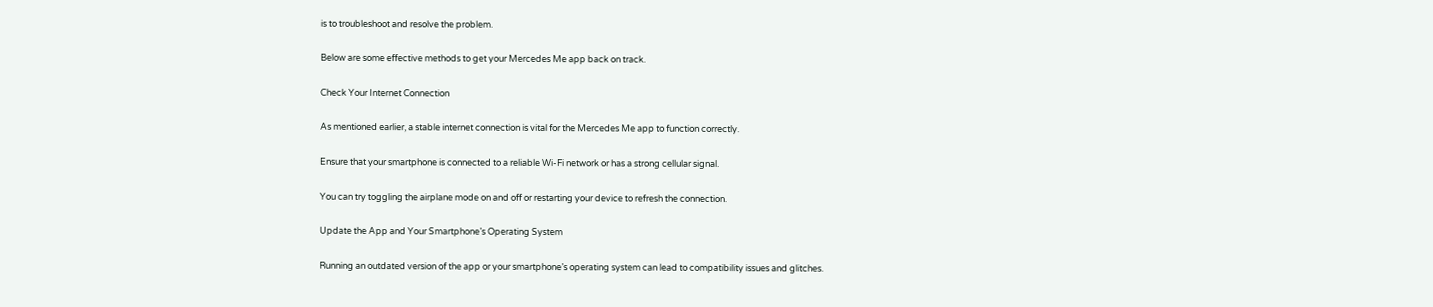is to troubleshoot and resolve the problem.

Below are some effective methods to get your Mercedes Me app back on track.

Check Your Internet Connection

As mentioned earlier, a stable internet connection is vital for the Mercedes Me app to function correctly.

Ensure that your smartphone is connected to a reliable Wi-Fi network or has a strong cellular signal.

You can try toggling the airplane mode on and off or restarting your device to refresh the connection.

Update the App and Your Smartphone’s Operating System

Running an outdated version of the app or your smartphone’s operating system can lead to compatibility issues and glitches.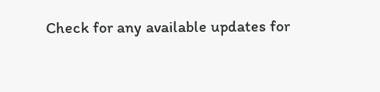Check for any available updates for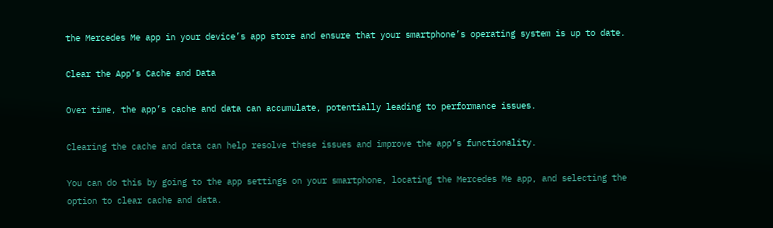the Mercedes Me app in your device’s app store and ensure that your smartphone’s operating system is up to date.

Clear the App’s Cache and Data

Over time, the app’s cache and data can accumulate, potentially leading to performance issues.

Clearing the cache and data can help resolve these issues and improve the app’s functionality.

You can do this by going to the app settings on your smartphone, locating the Mercedes Me app, and selecting the option to clear cache and data.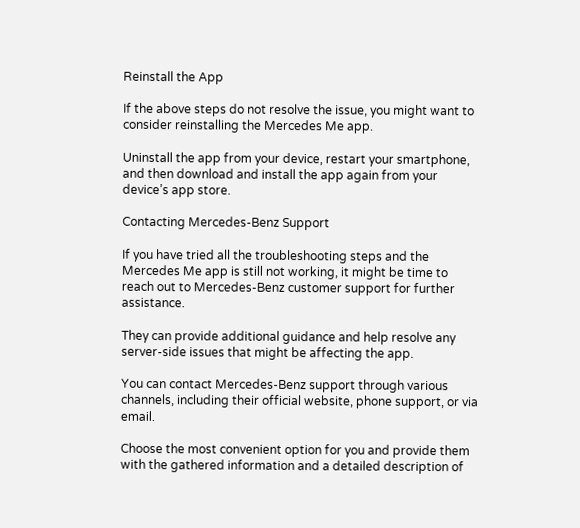Reinstall the App

If the above steps do not resolve the issue, you might want to consider reinstalling the Mercedes Me app.

Uninstall the app from your device, restart your smartphone, and then download and install the app again from your device’s app store.

Contacting Mercedes-Benz Support

If you have tried all the troubleshooting steps and the Mercedes Me app is still not working, it might be time to reach out to Mercedes-Benz customer support for further assistance.

They can provide additional guidance and help resolve any server-side issues that might be affecting the app.

You can contact Mercedes-Benz support through various channels, including their official website, phone support, or via email.

Choose the most convenient option for you and provide them with the gathered information and a detailed description of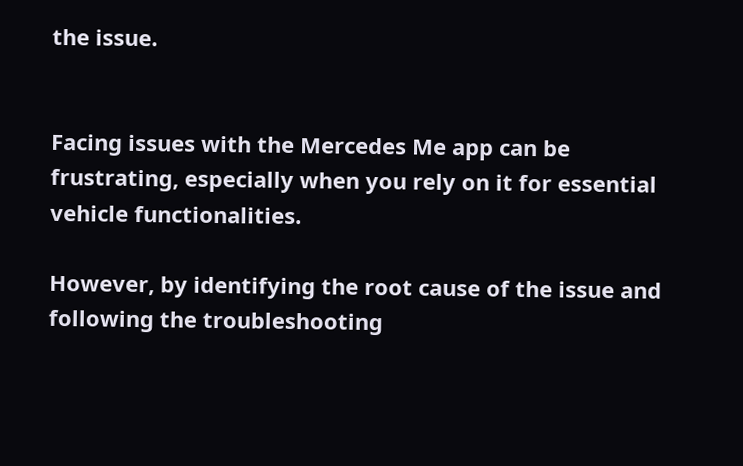the issue.


Facing issues with the Mercedes Me app can be frustrating, especially when you rely on it for essential vehicle functionalities.

However, by identifying the root cause of the issue and following the troubleshooting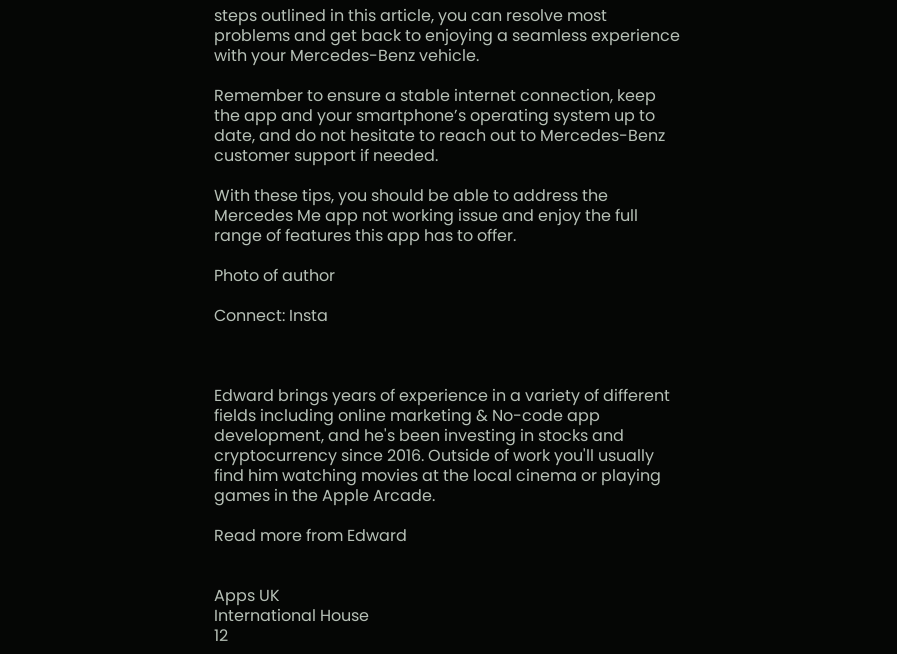steps outlined in this article, you can resolve most problems and get back to enjoying a seamless experience with your Mercedes-Benz vehicle.

Remember to ensure a stable internet connection, keep the app and your smartphone’s operating system up to date, and do not hesitate to reach out to Mercedes-Benz customer support if needed.

With these tips, you should be able to address the Mercedes Me app not working issue and enjoy the full range of features this app has to offer.

Photo of author

Connect: Insta



Edward brings years of experience in a variety of different fields including online marketing & No-code app development, and he's been investing in stocks and cryptocurrency since 2016. Outside of work you'll usually find him watching movies at the local cinema or playing games in the Apple Arcade.

Read more from Edward


Apps UK
International House
12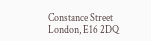Constance Street
London, E16 2DQ